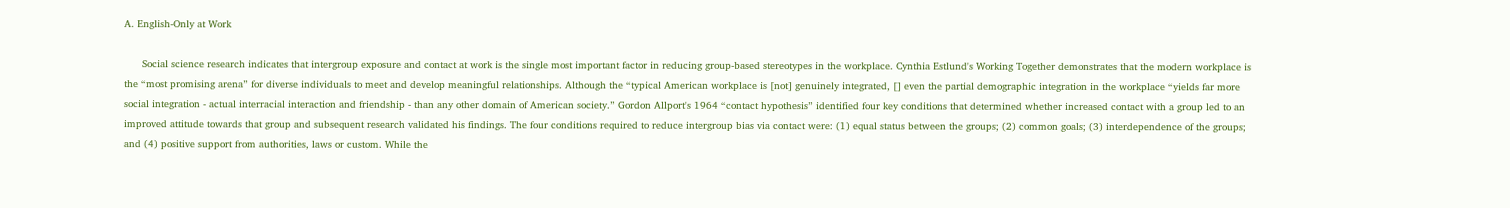A. English-Only at Work

      Social science research indicates that intergroup exposure and contact at work is the single most important factor in reducing group-based stereotypes in the workplace. Cynthia Estlund's Working Together demonstrates that the modern workplace is the “most promising arena” for diverse individuals to meet and develop meaningful relationships. Although the “typical American workplace is [not] genuinely integrated, [] even the partial demographic integration in the workplace “yields far more social integration - actual interracial interaction and friendship - than any other domain of American society.” Gordon Allport's 1964 “contact hypothesis” identified four key conditions that determined whether increased contact with a group led to an improved attitude towards that group and subsequent research validated his findings. The four conditions required to reduce intergroup bias via contact were: (1) equal status between the groups; (2) common goals; (3) interdependence of the groups; and (4) positive support from authorities, laws or custom. While the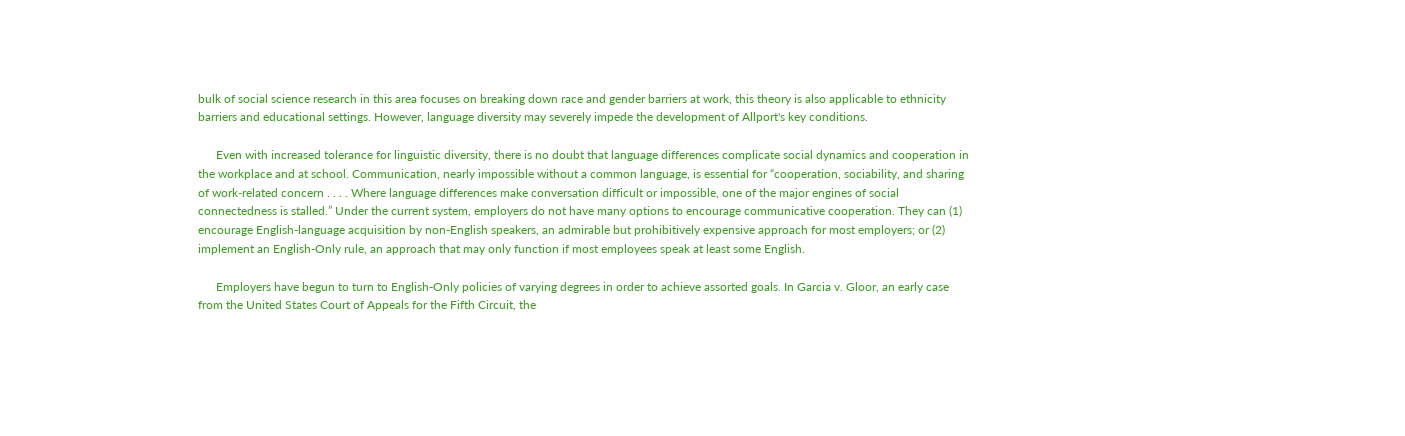bulk of social science research in this area focuses on breaking down race and gender barriers at work, this theory is also applicable to ethnicity barriers and educational settings. However, language diversity may severely impede the development of Allport's key conditions.

      Even with increased tolerance for linguistic diversity, there is no doubt that language differences complicate social dynamics and cooperation in the workplace and at school. Communication, nearly impossible without a common language, is essential for “cooperation, sociability, and sharing of work-related concern . . . . Where language differences make conversation difficult or impossible, one of the major engines of social connectedness is stalled.” Under the current system, employers do not have many options to encourage communicative cooperation. They can (1) encourage English-language acquisition by non-English speakers, an admirable but prohibitively expensive approach for most employers; or (2) implement an English-Only rule, an approach that may only function if most employees speak at least some English.

      Employers have begun to turn to English-Only policies of varying degrees in order to achieve assorted goals. In Garcia v. Gloor, an early case from the United States Court of Appeals for the Fifth Circuit, the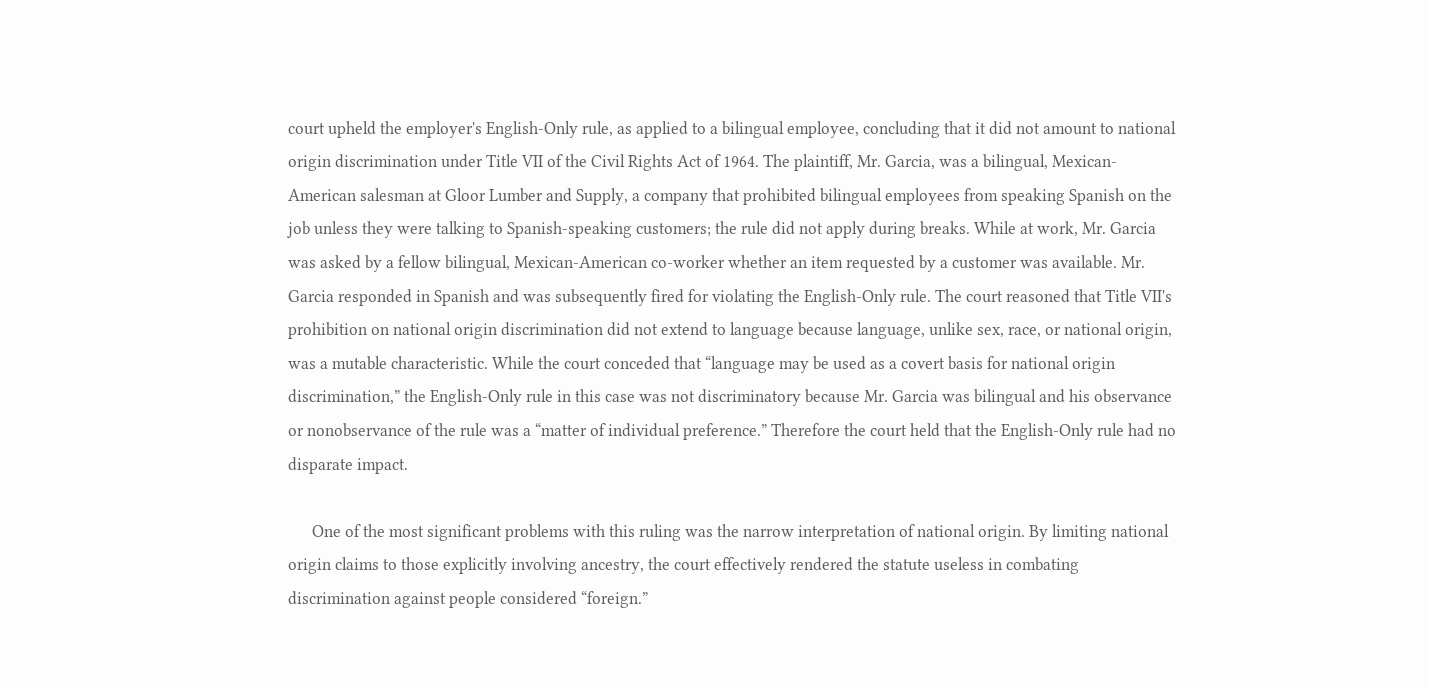court upheld the employer's English-Only rule, as applied to a bilingual employee, concluding that it did not amount to national origin discrimination under Title VII of the Civil Rights Act of 1964. The plaintiff, Mr. Garcia, was a bilingual, Mexican-American salesman at Gloor Lumber and Supply, a company that prohibited bilingual employees from speaking Spanish on the job unless they were talking to Spanish-speaking customers; the rule did not apply during breaks. While at work, Mr. Garcia was asked by a fellow bilingual, Mexican-American co-worker whether an item requested by a customer was available. Mr. Garcia responded in Spanish and was subsequently fired for violating the English-Only rule. The court reasoned that Title VII's prohibition on national origin discrimination did not extend to language because language, unlike sex, race, or national origin, was a mutable characteristic. While the court conceded that “language may be used as a covert basis for national origin discrimination,” the English-Only rule in this case was not discriminatory because Mr. Garcia was bilingual and his observance or nonobservance of the rule was a “matter of individual preference.” Therefore the court held that the English-Only rule had no disparate impact.

      One of the most significant problems with this ruling was the narrow interpretation of national origin. By limiting national origin claims to those explicitly involving ancestry, the court effectively rendered the statute useless in combating discrimination against people considered “foreign.”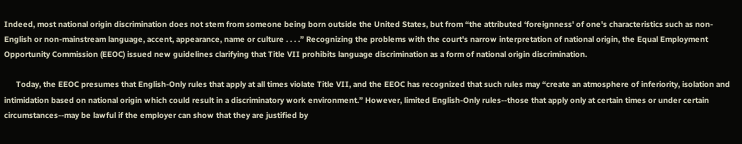Indeed, most national origin discrimination does not stem from someone being born outside the United States, but from “the attributed ‘foreignness' of one's characteristics such as non-English or non-mainstream language, accent, appearance, name or culture . . . .” Recognizing the problems with the court's narrow interpretation of national origin, the Equal Employment Opportunity Commission (EEOC) issued new guidelines clarifying that Title VII prohibits language discrimination as a form of national origin discrimination.

      Today, the EEOC presumes that English-Only rules that apply at all times violate Title VII, and the EEOC has recognized that such rules may “create an atmosphere of inferiority, isolation and intimidation based on national origin which could result in a discriminatory work environment.” However, limited English-Only rules--those that apply only at certain times or under certain circumstances--may be lawful if the employer can show that they are justified by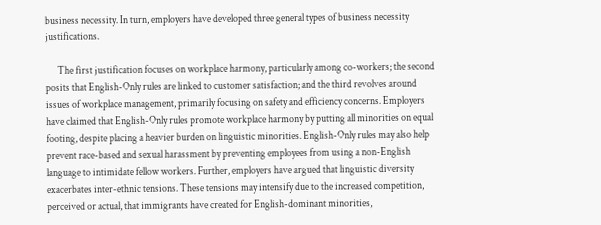business necessity. In turn, employers have developed three general types of business necessity justifications.

      The first justification focuses on workplace harmony, particularly among co-workers; the second posits that English-Only rules are linked to customer satisfaction; and the third revolves around issues of workplace management, primarily focusing on safety and efficiency concerns. Employers have claimed that English-Only rules promote workplace harmony by putting all minorities on equal footing, despite placing a heavier burden on linguistic minorities. English-Only rules may also help prevent race-based and sexual harassment by preventing employees from using a non-English language to intimidate fellow workers. Further, employers have argued that linguistic diversity exacerbates inter-ethnic tensions. These tensions may intensify due to the increased competition, perceived or actual, that immigrants have created for English-dominant minorities,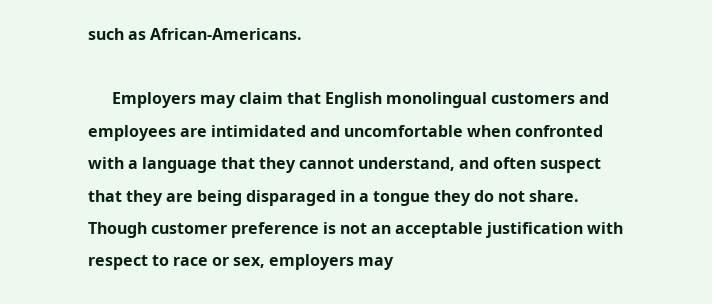such as African-Americans.

      Employers may claim that English monolingual customers and employees are intimidated and uncomfortable when confronted with a language that they cannot understand, and often suspect that they are being disparaged in a tongue they do not share. Though customer preference is not an acceptable justification with respect to race or sex, employers may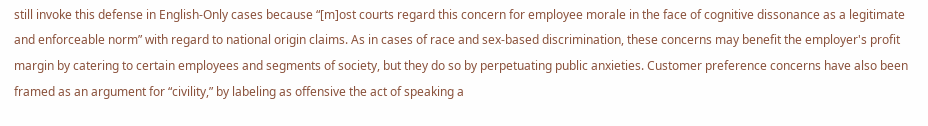still invoke this defense in English-Only cases because “[m]ost courts regard this concern for employee morale in the face of cognitive dissonance as a legitimate and enforceable norm” with regard to national origin claims. As in cases of race and sex-based discrimination, these concerns may benefit the employer's profit margin by catering to certain employees and segments of society, but they do so by perpetuating public anxieties. Customer preference concerns have also been framed as an argument for “civility,” by labeling as offensive the act of speaking a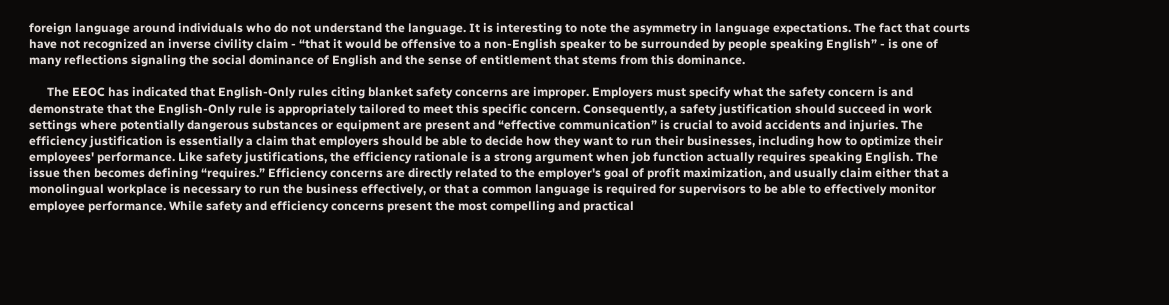foreign language around individuals who do not understand the language. It is interesting to note the asymmetry in language expectations. The fact that courts have not recognized an inverse civility claim - “that it would be offensive to a non-English speaker to be surrounded by people speaking English” - is one of many reflections signaling the social dominance of English and the sense of entitlement that stems from this dominance.

      The EEOC has indicated that English-Only rules citing blanket safety concerns are improper. Employers must specify what the safety concern is and demonstrate that the English-Only rule is appropriately tailored to meet this specific concern. Consequently, a safety justification should succeed in work settings where potentially dangerous substances or equipment are present and “effective communication” is crucial to avoid accidents and injuries. The efficiency justification is essentially a claim that employers should be able to decide how they want to run their businesses, including how to optimize their employees' performance. Like safety justifications, the efficiency rationale is a strong argument when job function actually requires speaking English. The issue then becomes defining “requires.” Efficiency concerns are directly related to the employer's goal of profit maximization, and usually claim either that a monolingual workplace is necessary to run the business effectively, or that a common language is required for supervisors to be able to effectively monitor employee performance. While safety and efficiency concerns present the most compelling and practical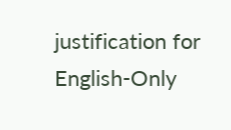justification for English-Only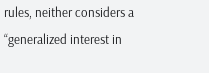rules, neither considers a “generalized interest in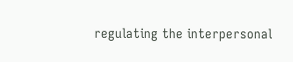regulating the interpersonal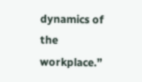dynamics of the workplace.”